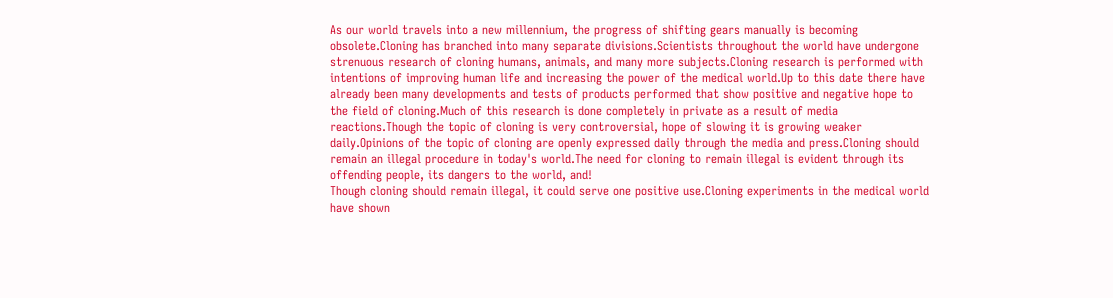As our world travels into a new millennium, the progress of shifting gears manually is becoming obsolete.Cloning has branched into many separate divisions.Scientists throughout the world have undergone strenuous research of cloning humans, animals, and many more subjects.Cloning research is performed with intentions of improving human life and increasing the power of the medical world.Up to this date there have already been many developments and tests of products performed that show positive and negative hope to the field of cloning.Much of this research is done completely in private as a result of media reactions.Though the topic of cloning is very controversial, hope of slowing it is growing weaker daily.Opinions of the topic of cloning are openly expressed daily through the media and press.Cloning should remain an illegal procedure in today's world.The need for cloning to remain illegal is evident through its offending people, its dangers to the world, and!
Though cloning should remain illegal, it could serve one positive use.Cloning experiments in the medical world have shown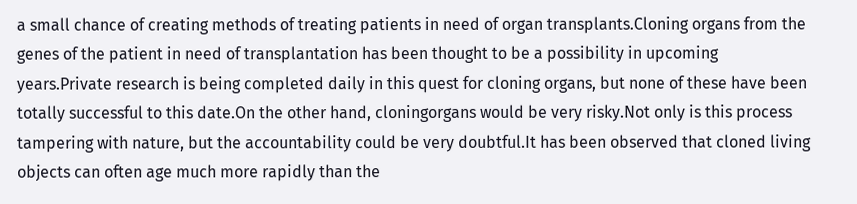a small chance of creating methods of treating patients in need of organ transplants.Cloning organs from the genes of the patient in need of transplantation has been thought to be a possibility in upcoming years.Private research is being completed daily in this quest for cloning organs, but none of these have been totally successful to this date.On the other hand, cloningorgans would be very risky.Not only is this process tampering with nature, but the accountability could be very doubtful.It has been observed that cloned living objects can often age much more rapidly than the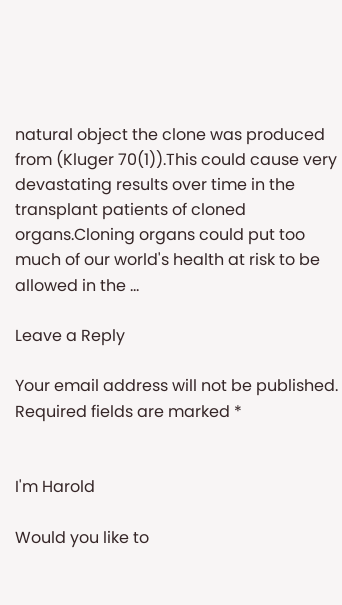natural object the clone was produced from (Kluger 70(1)).This could cause very devastating results over time in the transplant patients of cloned organs.Cloning organs could put too much of our world's health at risk to be allowed in the …

Leave a Reply

Your email address will not be published. Required fields are marked *


I'm Harold

Would you like to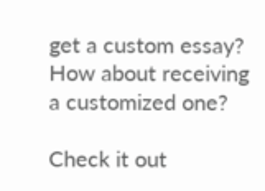get a custom essay? How about receiving a customized one?

Check it out